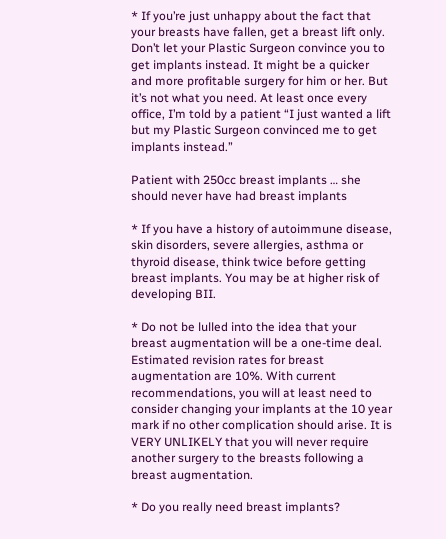* If you’re just unhappy about the fact that your breasts have fallen, get a breast lift only. Don’t let your Plastic Surgeon convince you to get implants instead. It might be a quicker and more profitable surgery for him or her. But it’s not what you need. At least once every office, I’m told by a patient “I just wanted a lift but my Plastic Surgeon convinced me to get implants instead.”

Patient with 250cc breast implants … she should never have had breast implants

* If you have a history of autoimmune disease, skin disorders, severe allergies, asthma or thyroid disease, think twice before getting breast implants. You may be at higher risk of developing BII.

* Do not be lulled into the idea that your breast augmentation will be a one-time deal. Estimated revision rates for breast augmentation are 10%. With current recommendations, you will at least need to consider changing your implants at the 10 year mark if no other complication should arise. It is VERY UNLIKELY that you will never require another surgery to the breasts following a breast augmentation.

* Do you really need breast implants?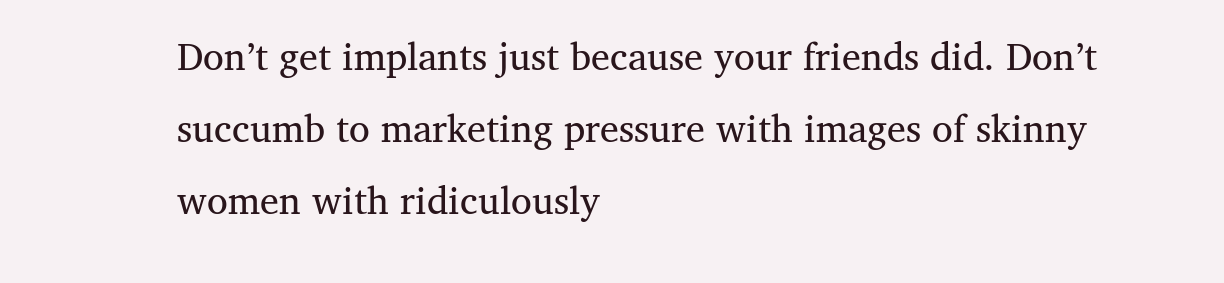Don’t get implants just because your friends did. Don’t succumb to marketing pressure with images of skinny women with ridiculously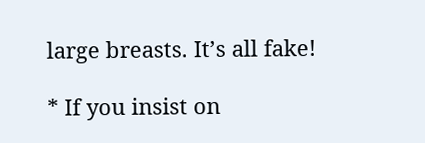large breasts. It’s all fake!

* If you insist on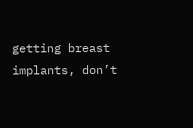getting breast implants, don’t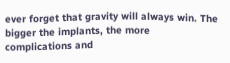ever forget that gravity will always win. The bigger the implants, the more complications and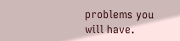problems you will have.